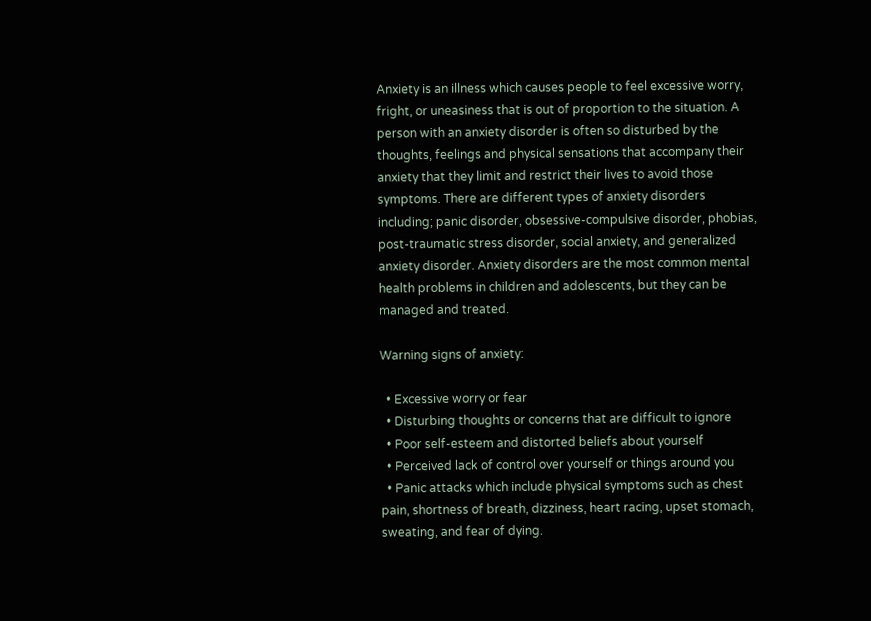Anxiety is an illness which causes people to feel excessive worry, fright, or uneasiness that is out of proportion to the situation. A person with an anxiety disorder is often so disturbed by the thoughts, feelings and physical sensations that accompany their anxiety that they limit and restrict their lives to avoid those symptoms. There are different types of anxiety disorders including; panic disorder, obsessive-compulsive disorder, phobias, post-traumatic stress disorder, social anxiety, and generalized anxiety disorder. Anxiety disorders are the most common mental health problems in children and adolescents, but they can be managed and treated.

Warning signs of anxiety:

  • Excessive worry or fear
  • Disturbing thoughts or concerns that are difficult to ignore
  • Poor self-esteem and distorted beliefs about yourself
  • Perceived lack of control over yourself or things around you
  • Panic attacks which include physical symptoms such as chest pain, shortness of breath, dizziness, heart racing, upset stomach, sweating, and fear of dying.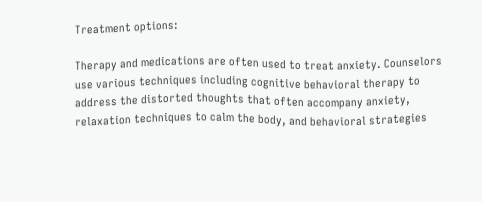Treatment options:

Therapy and medications are often used to treat anxiety. Counselors use various techniques including cognitive behavioral therapy to address the distorted thoughts that often accompany anxiety, relaxation techniques to calm the body, and behavioral strategies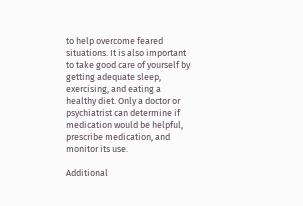to help overcome feared situations. It is also important to take good care of yourself by getting adequate sleep, exercising, and eating a healthy diet. Only a doctor or psychiatrist can determine if medication would be helpful, prescribe medication, and monitor its use.

Additional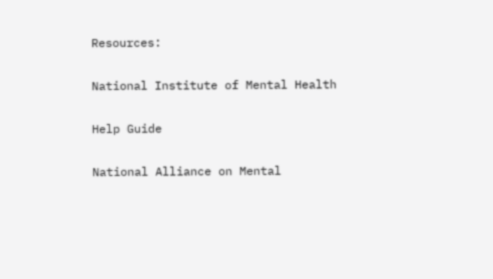Resources:

National Institute of Mental Health

Help Guide

National Alliance on Mental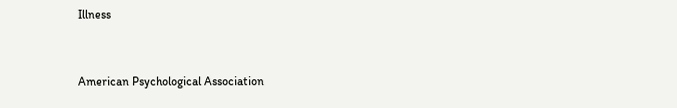Illness


American Psychological Association